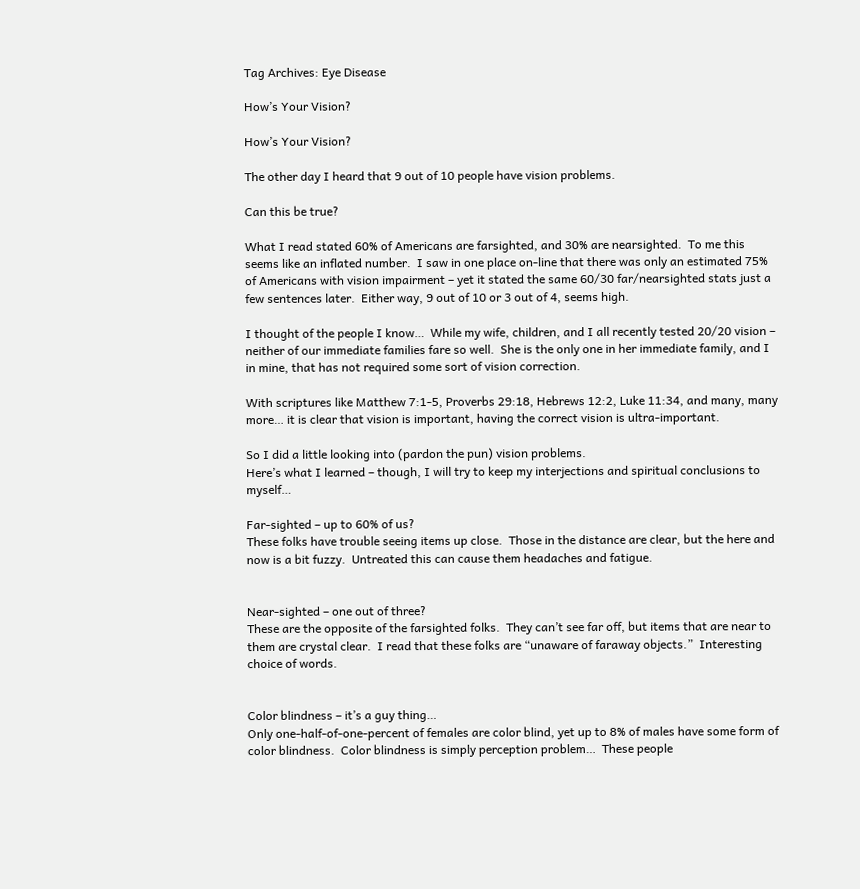Tag Archives: Eye Disease

How’s Your Vision?

How’s Your Vision?

The other day I heard that 9 out of 10 people have vision problems.

Can this be true?

What I read stated 60% of Americans are farsighted, and 30% are nearsighted.  To me this seems like an inflated number.  I saw in one place on-line that there was only an estimated 75% of Americans with vision impairment – yet it stated the same 60/30 far/nearsighted stats just a few sentences later.  Either way, 9 out of 10 or 3 out of 4, seems high.

I thought of the people I know…  While my wife, children, and I all recently tested 20/20 vision – neither of our immediate families fare so well.  She is the only one in her immediate family, and I in mine, that has not required some sort of vision correction.

With scriptures like Matthew 7:1-5, Proverbs 29:18, Hebrews 12:2, Luke 11:34, and many, many more… it is clear that vision is important, having the correct vision is ultra-important.

So I did a little looking into (pardon the pun) vision problems.
Here’s what I learned – though, I will try to keep my interjections and spiritual conclusions to myself…

Far-sighted – up to 60% of us?
These folks have trouble seeing items up close.  Those in the distance are clear, but the here and now is a bit fuzzy.  Untreated this can cause them headaches and fatigue.


Near-sighted – one out of three?
These are the opposite of the farsighted folks.  They can’t see far off, but items that are near to them are crystal clear.  I read that these folks are “unaware of faraway objects.”  Interesting choice of words.


Color blindness – it’s a guy thing…
Only one-half-of-one-percent of females are color blind, yet up to 8% of males have some form of color blindness.  Color blindness is simply perception problem…  These people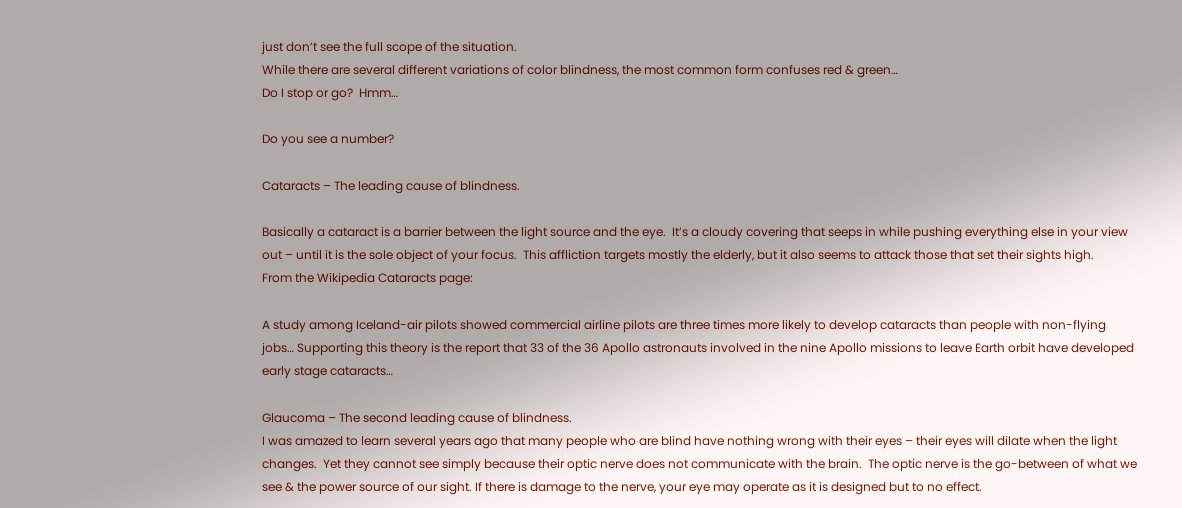just don’t see the full scope of the situation.
While there are several different variations of color blindness, the most common form confuses red & green…
Do I stop or go?  Hmm…

Do you see a number?

Cataracts – The leading cause of blindness.

Basically a cataract is a barrier between the light source and the eye.  It’s a cloudy covering that seeps in while pushing everything else in your view out – until it is the sole object of your focus.  This affliction targets mostly the elderly, but it also seems to attack those that set their sights high.
From the Wikipedia Cataracts page:

A study among Iceland-air pilots showed commercial airline pilots are three times more likely to develop cataracts than people with non-flying jobs… Supporting this theory is the report that 33 of the 36 Apollo astronauts involved in the nine Apollo missions to leave Earth orbit have developed early stage cataracts…

Glaucoma – The second leading cause of blindness.
I was amazed to learn several years ago that many people who are blind have nothing wrong with their eyes – their eyes will dilate when the light changes.  Yet they cannot see simply because their optic nerve does not communicate with the brain.  The optic nerve is the go-between of what we see & the power source of our sight. If there is damage to the nerve, your eye may operate as it is designed but to no effect.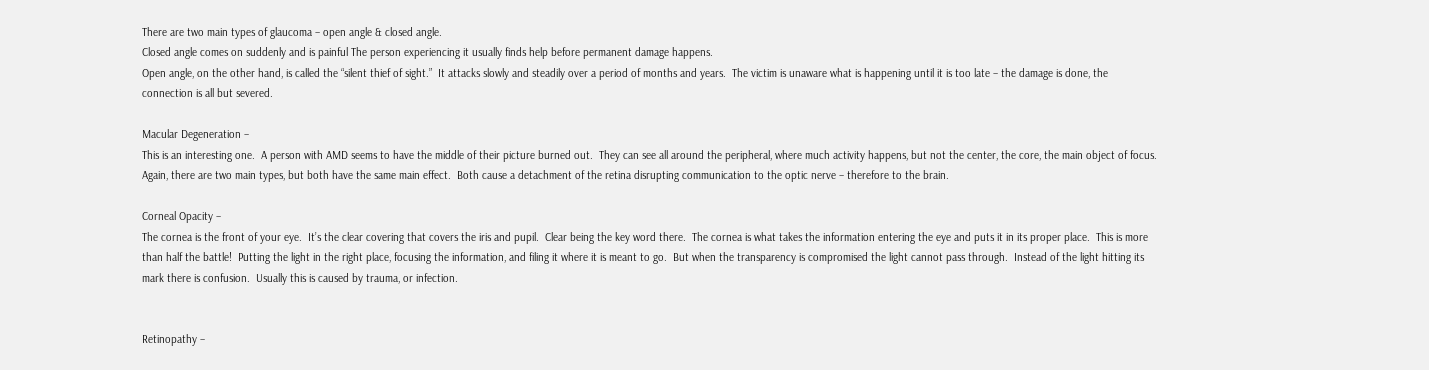There are two main types of glaucoma – open angle & closed angle.
Closed angle comes on suddenly and is painful The person experiencing it usually finds help before permanent damage happens.
Open angle, on the other hand, is called the “silent thief of sight.”  It attacks slowly and steadily over a period of months and years.  The victim is unaware what is happening until it is too late – the damage is done, the connection is all but severed.

Macular Degeneration –
This is an interesting one.  A person with AMD seems to have the middle of their picture burned out.  They can see all around the peripheral, where much activity happens, but not the center, the core, the main object of focus.  Again, there are two main types, but both have the same main effect.  Both cause a detachment of the retina disrupting communication to the optic nerve – therefore to the brain.

Corneal Opacity –
The cornea is the front of your eye.  It’s the clear covering that covers the iris and pupil.  Clear being the key word there.  The cornea is what takes the information entering the eye and puts it in its proper place.  This is more than half the battle!  Putting the light in the right place, focusing the information, and filing it where it is meant to go.  But when the transparency is compromised the light cannot pass through.  Instead of the light hitting its mark there is confusion.  Usually this is caused by trauma, or infection.


Retinopathy –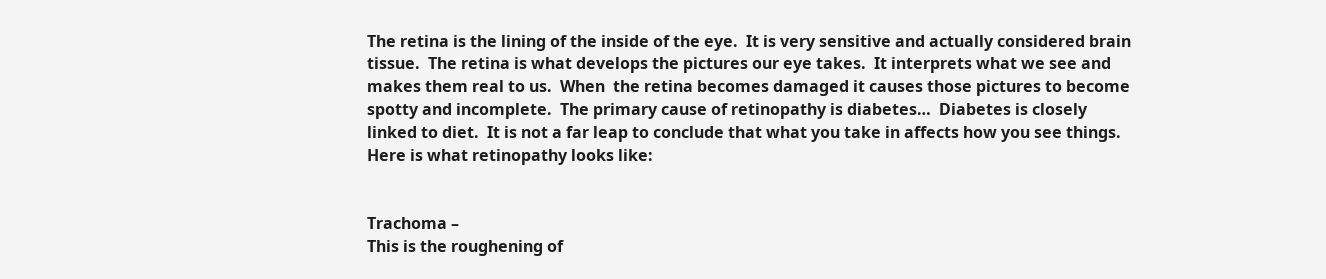The retina is the lining of the inside of the eye.  It is very sensitive and actually considered brain tissue.  The retina is what develops the pictures our eye takes.  It interprets what we see and makes them real to us.  When  the retina becomes damaged it causes those pictures to become spotty and incomplete.  The primary cause of retinopathy is diabetes…  Diabetes is closely linked to diet.  It is not a far leap to conclude that what you take in affects how you see things.
Here is what retinopathy looks like:


Trachoma –
This is the roughening of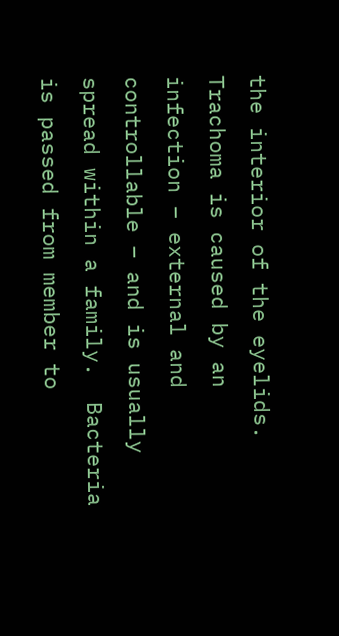the interior of the eyelids.  Trachoma is caused by an infection – external and controllable – and is usually spread within a family.  Bacteria is passed from member to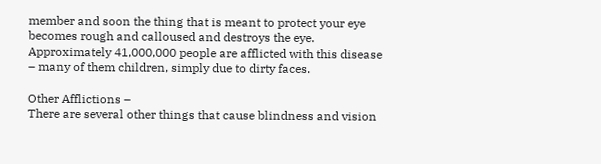member and soon the thing that is meant to protect your eye becomes rough and calloused and destroys the eye.  Approximately 41,000,000 people are afflicted with this disease – many of them children, simply due to dirty faces.

Other Afflictions –
There are several other things that cause blindness and vision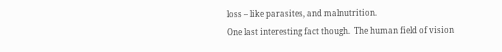loss – like parasites, and malnutrition.
One last interesting fact though.  The human field of vision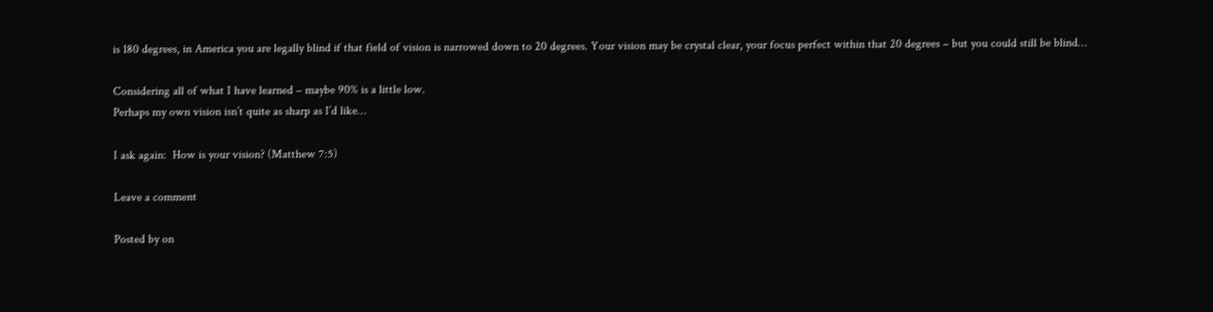is 180 degrees, in America you are legally blind if that field of vision is narrowed down to 20 degrees. Your vision may be crystal clear, your focus perfect within that 20 degrees – but you could still be blind…

Considering all of what I have learned – maybe 90% is a little low.
Perhaps my own vision isn’t quite as sharp as I’d like…

I ask again:  How is your vision? (Matthew 7:5)

Leave a comment

Posted by on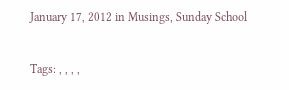January 17, 2012 in Musings, Sunday School


Tags: , , , ,